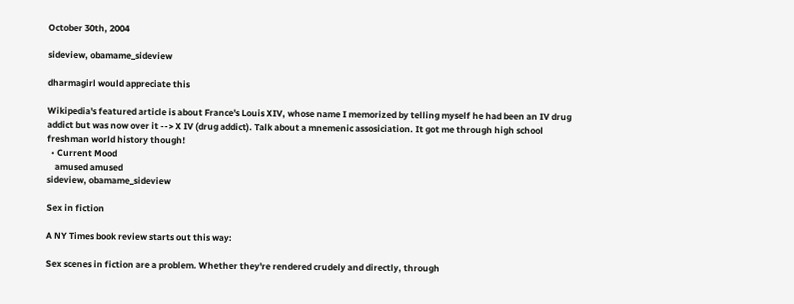October 30th, 2004

sideview, obamame_sideview

dharmagirl would appreciate this

Wikipedia's featured article is about France's Louis XIV, whose name I memorized by telling myself he had been an IV drug addict but was now over it --> X IV (drug addict). Talk about a mnemenic assosiciation. It got me through high school freshman world history though!
  • Current Mood
    amused amused
sideview, obamame_sideview

Sex in fiction

A NY Times book review starts out this way:

Sex scenes in fiction are a problem. Whether they're rendered crudely and directly, through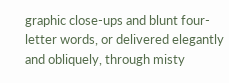graphic close-ups and blunt four-letter words, or delivered elegantly and obliquely, through misty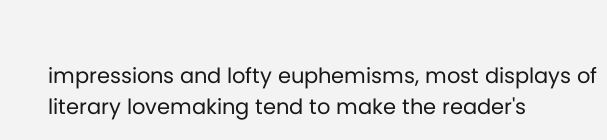impressions and lofty euphemisms, most displays of literary lovemaking tend to make the reader's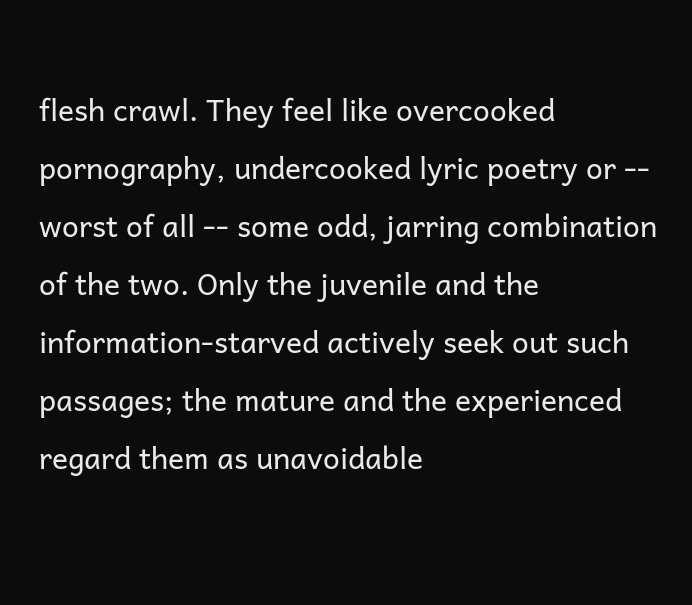flesh crawl. They feel like overcooked pornography, undercooked lyric poetry or -- worst of all -- some odd, jarring combination of the two. Only the juvenile and the information-starved actively seek out such passages; the mature and the experienced regard them as unavoidable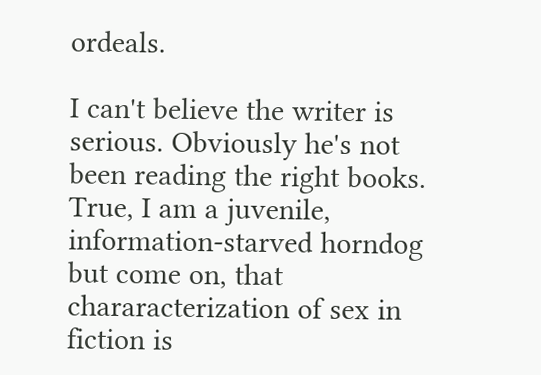ordeals.

I can't believe the writer is serious. Obviously he's not been reading the right books. True, I am a juvenile, information-starved horndog but come on, that chararacterization of sex in fiction is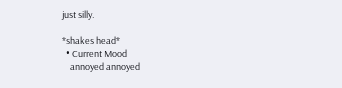just silly.

*shakes head*
  • Current Mood
    annoyed annoyed